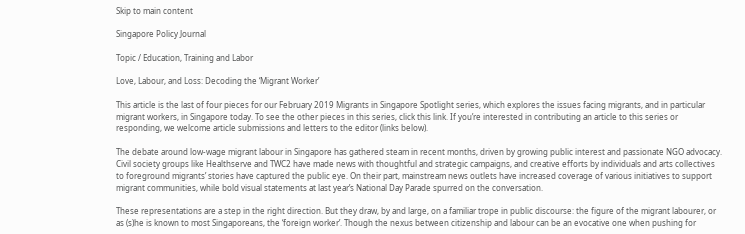Skip to main content

Singapore Policy Journal

Topic / Education, Training and Labor

Love, Labour, and Loss: Decoding the ‘Migrant Worker’

This article is the last of four pieces for our February 2019 Migrants in Singapore Spotlight series, which explores the issues facing migrants, and in particular migrant workers, in Singapore today. To see the other pieces in this series, click this link. If you’re interested in contributing an article to this series or responding, we welcome article submissions and letters to the editor (links below).

The debate around low-wage migrant labour in Singapore has gathered steam in recent months, driven by growing public interest and passionate NGO advocacy. Civil society groups like Healthserve and TWC2 have made news with thoughtful and strategic campaigns, and creative efforts by individuals and arts collectives to foreground migrants’ stories have captured the public eye. On their part, mainstream news outlets have increased coverage of various initiatives to support migrant communities, while bold visual statements at last year’s National Day Parade spurred on the conversation.

These representations are a step in the right direction. But they draw, by and large, on a familiar trope in public discourse: the figure of the migrant labourer, or as (s)he is known to most Singaporeans, the ‘foreign worker’. Though the nexus between citizenship and labour can be an evocative one when pushing for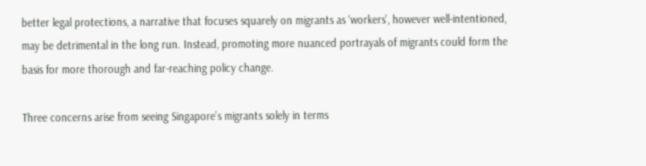better legal protections, a narrative that focuses squarely on migrants as ‘workers’, however well-intentioned, may be detrimental in the long run. Instead, promoting more nuanced portrayals of migrants could form the basis for more thorough and far-reaching policy change.

Three concerns arise from seeing Singapore’s migrants solely in terms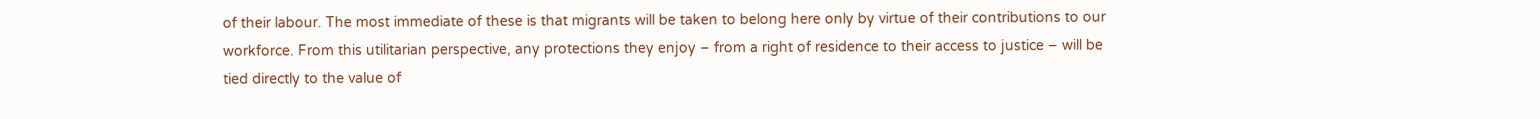of their labour. The most immediate of these is that migrants will be taken to belong here only by virtue of their contributions to our workforce. From this utilitarian perspective, any protections they enjoy – from a right of residence to their access to justice – will be tied directly to the value of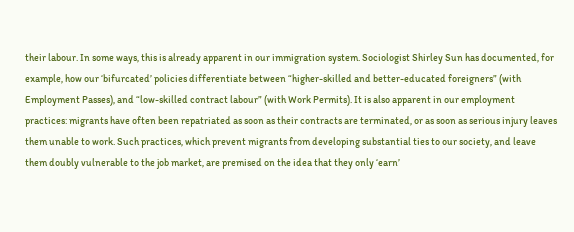their labour. In some ways, this is already apparent in our immigration system. Sociologist Shirley Sun has documented, for example, how our ‘bifurcated’ policies differentiate between “higher-skilled and better-educated foreigners” (with Employment Passes), and “low-skilled contract labour” (with Work Permits). It is also apparent in our employment practices: migrants have often been repatriated as soon as their contracts are terminated, or as soon as serious injury leaves them unable to work. Such practices, which prevent migrants from developing substantial ties to our society, and leave them doubly vulnerable to the job market, are premised on the idea that they only ‘earn’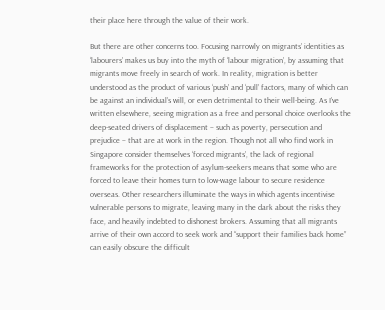their place here through the value of their work.

But there are other concerns too. Focusing narrowly on migrants’ identities as ‘labourers’ makes us buy into the myth of ‘labour migration’, by assuming that migrants move freely in search of work. In reality, migration is better understood as the product of various ‘push’ and ‘pull’ factors, many of which can be against an individual’s will, or even detrimental to their well-being. As I’ve written elsewhere, seeing migration as a free and personal choice overlooks the deep-seated drivers of displacement – such as poverty, persecution and prejudice – that are at work in the region. Though not all who find work in Singapore consider themselves ‘forced migrants’, the lack of regional frameworks for the protection of asylum-seekers means that some who are forced to leave their homes turn to low-wage labour to secure residence overseas. Other researchers illuminate the ways in which agents incentivise vulnerable persons to migrate, leaving many in the dark about the risks they face, and heavily indebted to dishonest brokers. Assuming that all migrants arrive of their own accord to seek work and “support their families back home” can easily obscure the difficult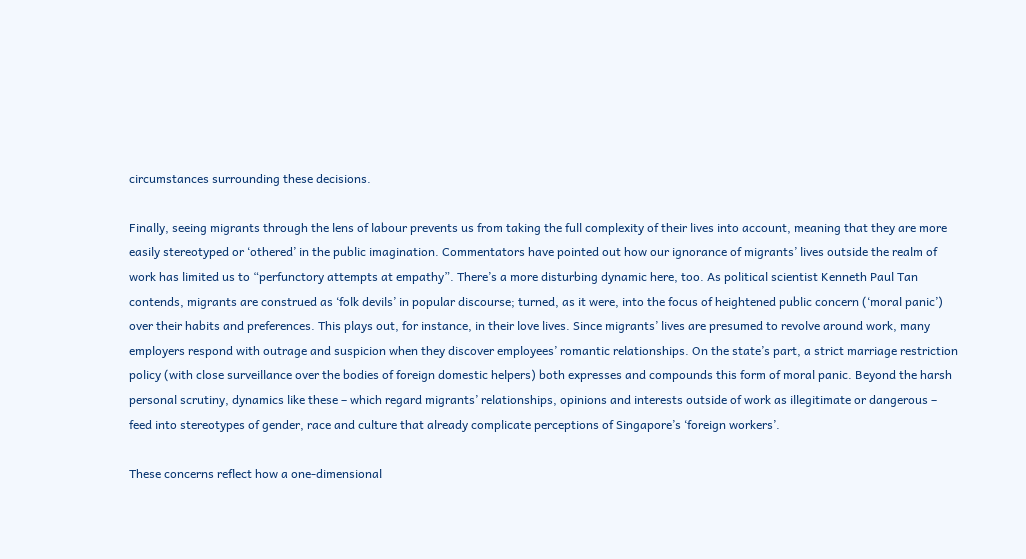circumstances surrounding these decisions.

Finally, seeing migrants through the lens of labour prevents us from taking the full complexity of their lives into account, meaning that they are more easily stereotyped or ‘othered’ in the public imagination. Commentators have pointed out how our ignorance of migrants’ lives outside the realm of work has limited us to “perfunctory attempts at empathy”. There’s a more disturbing dynamic here, too. As political scientist Kenneth Paul Tan contends, migrants are construed as ‘folk devils’ in popular discourse; turned, as it were, into the focus of heightened public concern (‘moral panic’) over their habits and preferences. This plays out, for instance, in their love lives. Since migrants’ lives are presumed to revolve around work, many employers respond with outrage and suspicion when they discover employees’ romantic relationships. On the state’s part, a strict marriage restriction policy (with close surveillance over the bodies of foreign domestic helpers) both expresses and compounds this form of moral panic. Beyond the harsh personal scrutiny, dynamics like these – which regard migrants’ relationships, opinions and interests outside of work as illegitimate or dangerous – feed into stereotypes of gender, race and culture that already complicate perceptions of Singapore’s ‘foreign workers’.

These concerns reflect how a one-dimensional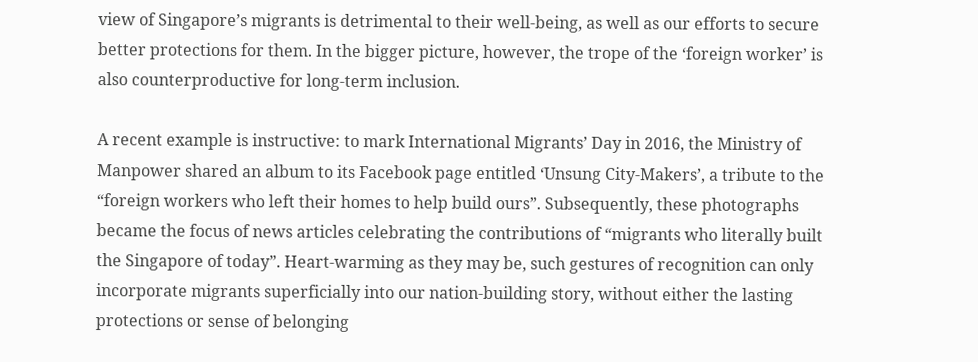view of Singapore’s migrants is detrimental to their well-being, as well as our efforts to secure better protections for them. In the bigger picture, however, the trope of the ‘foreign worker’ is also counterproductive for long-term inclusion.

A recent example is instructive: to mark International Migrants’ Day in 2016, the Ministry of Manpower shared an album to its Facebook page entitled ‘Unsung City-Makers’, a tribute to the “foreign workers who left their homes to help build ours”. Subsequently, these photographs became the focus of news articles celebrating the contributions of “migrants who literally built the Singapore of today”. Heart-warming as they may be, such gestures of recognition can only incorporate migrants superficially into our nation-building story, without either the lasting protections or sense of belonging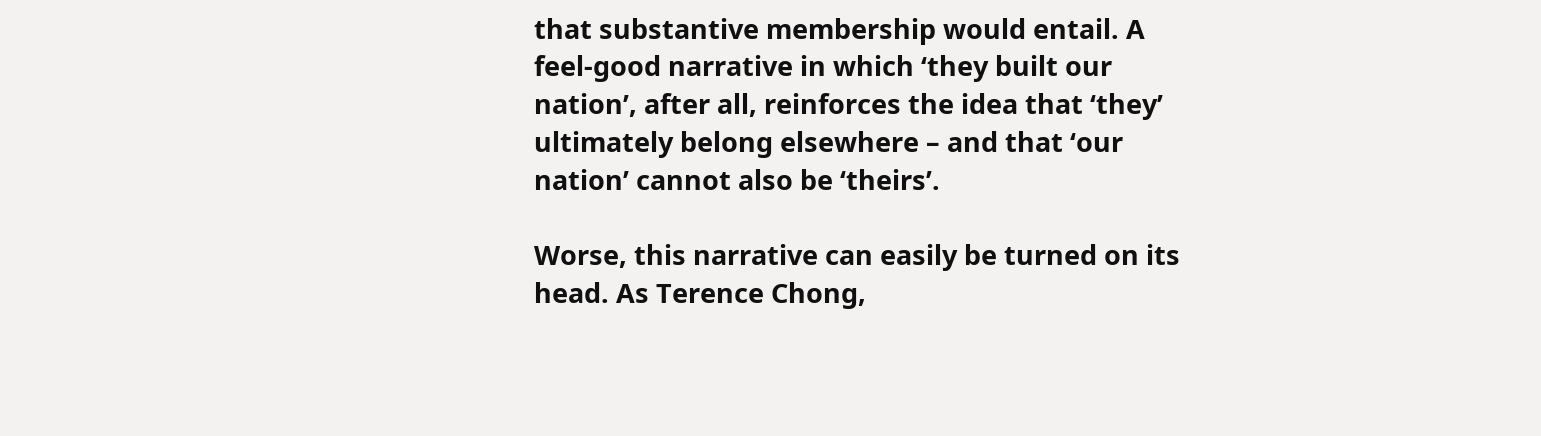that substantive membership would entail. A feel-good narrative in which ‘they built our nation’, after all, reinforces the idea that ‘they’ ultimately belong elsewhere – and that ‘our nation’ cannot also be ‘theirs’.

Worse, this narrative can easily be turned on its head. As Terence Chong,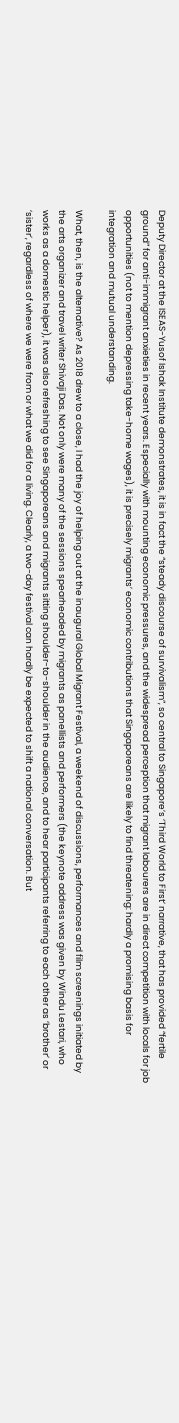Deputy Director at the ISEAS-Yusof Ishak Institute demonstrates, it is in fact the “steady discourse of survivalism”, so central to Singapore’s ‘Third World to First’ narrative, that has provided “fertile ground” for anti-immigrant anxieties in recent years. Especially with mounting economic pressures, and the widespread perception that migrant labourers are in direct competition with locals for job opportunities (not to mention depressing take-home wages), it is precisely migrants’ economic contributions that Singaporeans are likely to find threatening: hardly a promising basis for integration and mutual understanding.

What, then, is the alternative? As 2018 drew to a close, I had the joy of helping out at the inaugural Global Migrant Festival, a weekend of discussions, performances and film screenings initiated by the arts organizer and travel writer Shivaji Das. Not only were many of the sessions spearheaded by migrants as panellists and performers (the keynote address was given by Windu Lestari, who works as a domestic helper), it was also refreshing to see Singaporeans and migrants sitting shoulder-to-shoulder in the audience, and to hear participants referring to each other as ‘brother’ or ‘sister’, regardless of where we were from or what we did for a living. Clearly, a two-day festival can hardly be expected to shift a national conversation. But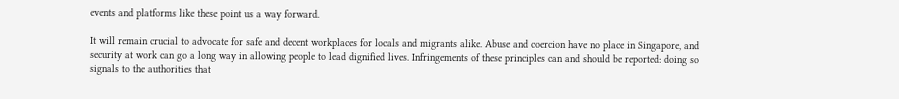events and platforms like these point us a way forward.

It will remain crucial to advocate for safe and decent workplaces for locals and migrants alike. Abuse and coercion have no place in Singapore, and security at work can go a long way in allowing people to lead dignified lives. Infringements of these principles can and should be reported: doing so signals to the authorities that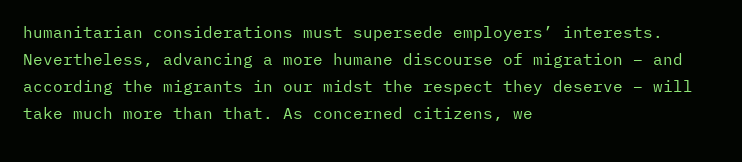humanitarian considerations must supersede employers’ interests. Nevertheless, advancing a more humane discourse of migration – and according the migrants in our midst the respect they deserve – will take much more than that. As concerned citizens, we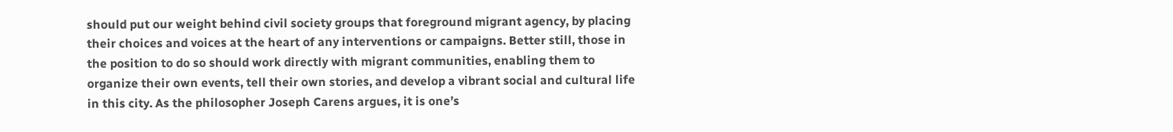should put our weight behind civil society groups that foreground migrant agency, by placing their choices and voices at the heart of any interventions or campaigns. Better still, those in the position to do so should work directly with migrant communities, enabling them to organize their own events, tell their own stories, and develop a vibrant social and cultural life in this city. As the philosopher Joseph Carens argues, it is one’s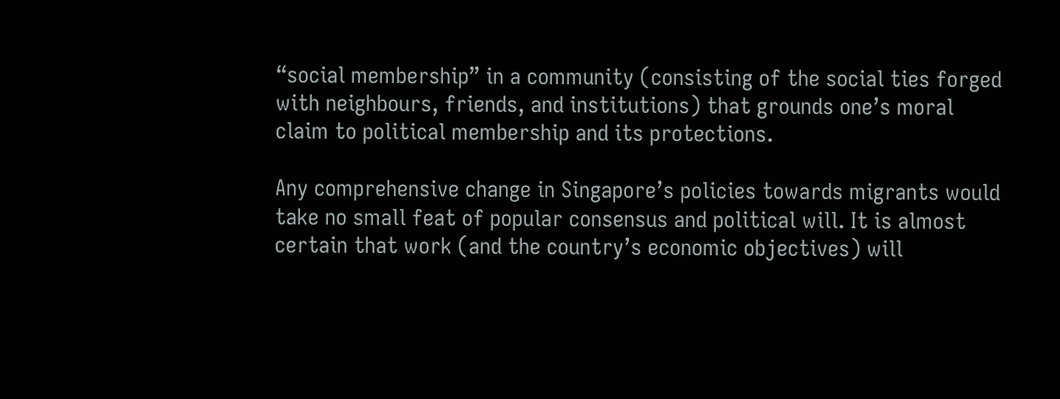“social membership” in a community (consisting of the social ties forged with neighbours, friends, and institutions) that grounds one’s moral claim to political membership and its protections.

Any comprehensive change in Singapore’s policies towards migrants would take no small feat of popular consensus and political will. It is almost certain that work (and the country’s economic objectives) will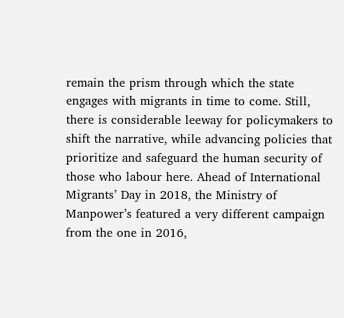remain the prism through which the state engages with migrants in time to come. Still, there is considerable leeway for policymakers to shift the narrative, while advancing policies that prioritize and safeguard the human security of those who labour here. Ahead of International Migrants’ Day in 2018, the Ministry of Manpower’s featured a very different campaign from the one in 2016,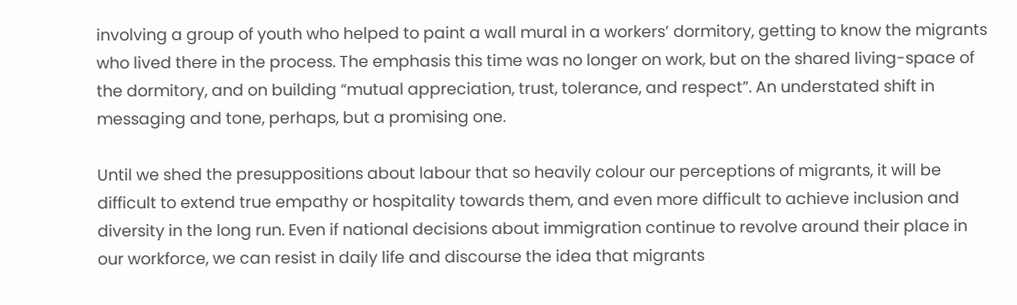involving a group of youth who helped to paint a wall mural in a workers’ dormitory, getting to know the migrants who lived there in the process. The emphasis this time was no longer on work, but on the shared living-space of the dormitory, and on building “mutual appreciation, trust, tolerance, and respect”. An understated shift in messaging and tone, perhaps, but a promising one.

Until we shed the presuppositions about labour that so heavily colour our perceptions of migrants, it will be difficult to extend true empathy or hospitality towards them, and even more difficult to achieve inclusion and diversity in the long run. Even if national decisions about immigration continue to revolve around their place in our workforce, we can resist in daily life and discourse the idea that migrants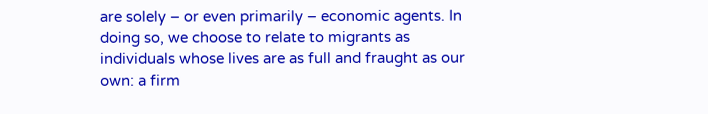are solely – or even primarily – economic agents. In doing so, we choose to relate to migrants as individuals whose lives are as full and fraught as our own: a firm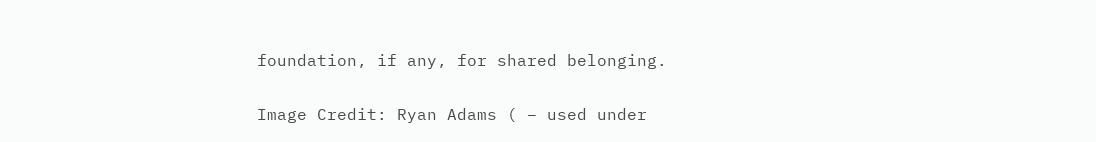foundation, if any, for shared belonging.

Image Credit: Ryan Adams ( – used under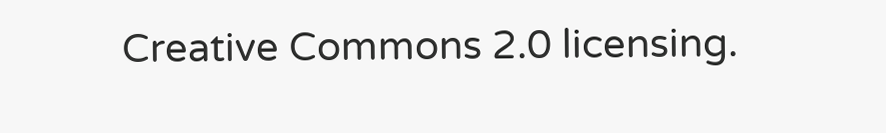Creative Commons 2.0 licensing.